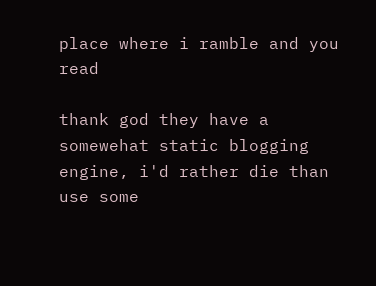place where i ramble and you read

thank god they have a somewehat static blogging engine, i'd rather die than use some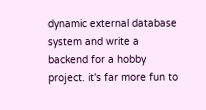dynamic external database system and write a backend for a hobby project. it's far more fun to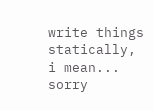write things statically, i mean... sorry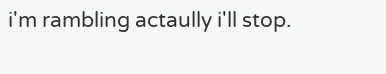i'm rambling actaully i'll stop.